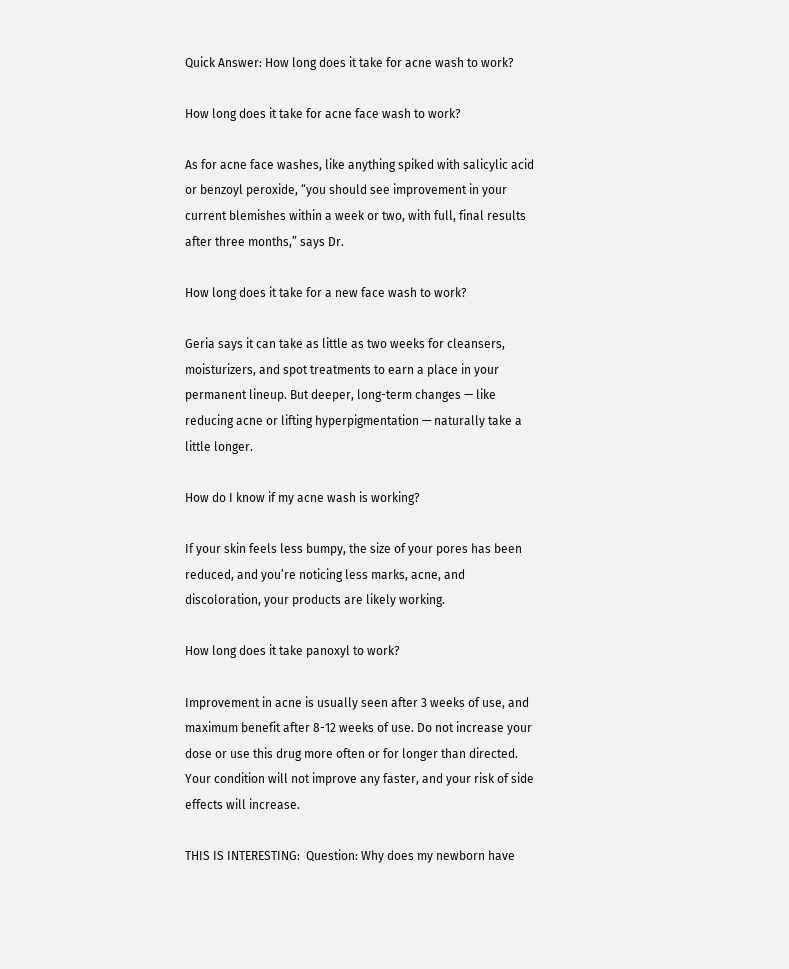Quick Answer: How long does it take for acne wash to work?

How long does it take for acne face wash to work?

As for acne face washes, like anything spiked with salicylic acid or benzoyl peroxide, “you should see improvement in your current blemishes within a week or two, with full, final results after three months,” says Dr.

How long does it take for a new face wash to work?

Geria says it can take as little as two weeks for cleansers, moisturizers, and spot treatments to earn a place in your permanent lineup. But deeper, long-term changes — like reducing acne or lifting hyperpigmentation — naturally take a little longer.

How do I know if my acne wash is working?

If your skin feels less bumpy, the size of your pores has been reduced, and you’re noticing less marks, acne, and discoloration, your products are likely working.

How long does it take panoxyl to work?

Improvement in acne is usually seen after 3 weeks of use, and maximum benefit after 8-12 weeks of use. Do not increase your dose or use this drug more often or for longer than directed. Your condition will not improve any faster, and your risk of side effects will increase.

THIS IS INTERESTING:  Question: Why does my newborn have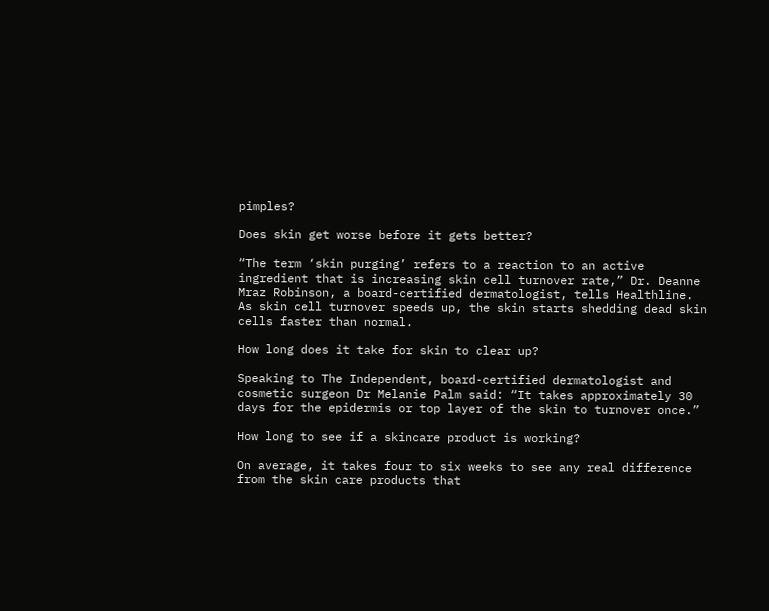pimples?

Does skin get worse before it gets better?

“The term ‘skin purging’ refers to a reaction to an active ingredient that is increasing skin cell turnover rate,” Dr. Deanne Mraz Robinson, a board-certified dermatologist, tells Healthline. As skin cell turnover speeds up, the skin starts shedding dead skin cells faster than normal.

How long does it take for skin to clear up?

Speaking to The Independent, board-certified dermatologist and cosmetic surgeon Dr Melanie Palm said: “It takes approximately 30 days for the epidermis or top layer of the skin to turnover once.”

How long to see if a skincare product is working?

On average, it takes four to six weeks to see any real difference from the skin care products that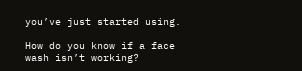you’ve just started using.

How do you know if a face wash isn’t working?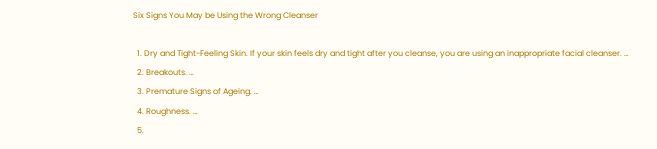Six Signs You May be Using the Wrong Cleanser

  1. Dry and Tight-Feeling Skin. If your skin feels dry and tight after you cleanse, you are using an inappropriate facial cleanser. …
  2. Breakouts. …
  3. Premature Signs of Ageing. …
  4. Roughness. …
  5.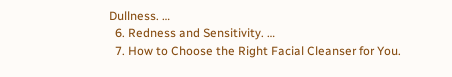Dullness. …
  6. Redness and Sensitivity. …
  7. How to Choose the Right Facial Cleanser for You.